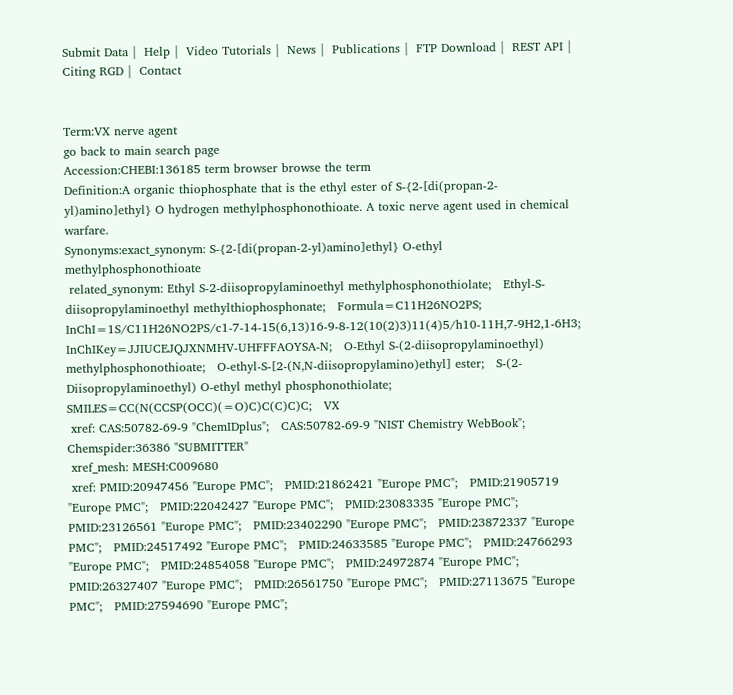Submit Data |  Help |  Video Tutorials |  News |  Publications |  FTP Download |  REST API |  Citing RGD |  Contact


Term:VX nerve agent
go back to main search page
Accession:CHEBI:136185 term browser browse the term
Definition:A organic thiophosphate that is the ethyl ester of S-{2-[di(propan-2-yl)amino]ethyl} O hydrogen methylphosphonothioate. A toxic nerve agent used in chemical warfare.
Synonyms:exact_synonym: S-{2-[di(propan-2-yl)amino]ethyl} O-ethyl methylphosphonothioate
 related_synonym: Ethyl S-2-diisopropylaminoethyl methylphosphonothiolate;   Ethyl-S-diisopropylaminoethyl methylthiophosphonate;   Formula=C11H26NO2PS;   InChI=1S/C11H26NO2PS/c1-7-14-15(6,13)16-9-8-12(10(2)3)11(4)5/h10-11H,7-9H2,1-6H3;   InChIKey=JJIUCEJQJXNMHV-UHFFFAOYSA-N;   O-Ethyl S-(2-diisopropylaminoethyl) methylphosphonothioate;   O-ethyl-S-[2-(N,N-diisopropylamino)ethyl] ester;   S-(2-Diisopropylaminoethyl) O-ethyl methyl phosphonothiolate;   SMILES=CC(N(CCSP(OCC)(=O)C)C(C)C)C;   VX
 xref: CAS:50782-69-9 "ChemIDplus";   CAS:50782-69-9 "NIST Chemistry WebBook";   Chemspider:36386 "SUBMITTER"
 xref_mesh: MESH:C009680
 xref: PMID:20947456 "Europe PMC";   PMID:21862421 "Europe PMC";   PMID:21905719 "Europe PMC";   PMID:22042427 "Europe PMC";   PMID:23083335 "Europe PMC";   PMID:23126561 "Europe PMC";   PMID:23402290 "Europe PMC";   PMID:23872337 "Europe PMC";   PMID:24517492 "Europe PMC";   PMID:24633585 "Europe PMC";   PMID:24766293 "Europe PMC";   PMID:24854058 "Europe PMC";   PMID:24972874 "Europe PMC";   PMID:26327407 "Europe PMC";   PMID:26561750 "Europe PMC";   PMID:27113675 "Europe PMC";   PMID:27594690 "Europe PMC";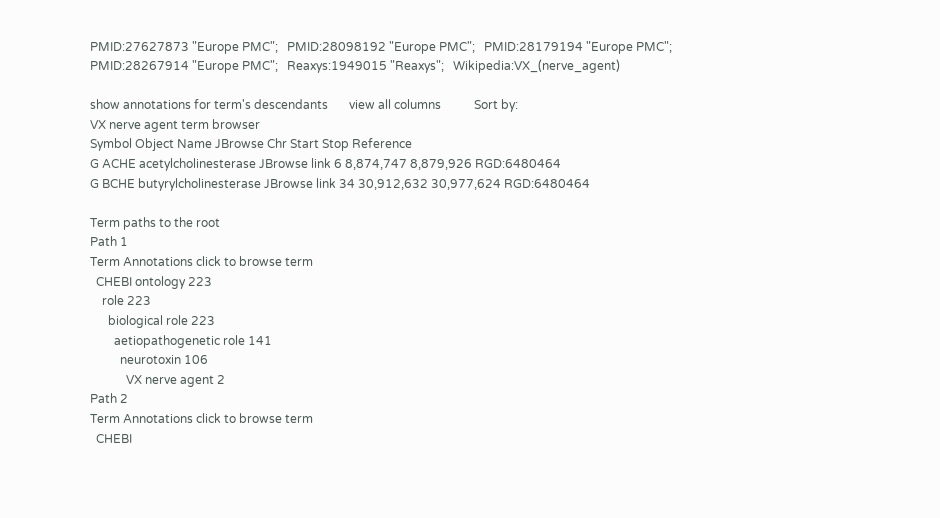PMID:27627873 "Europe PMC";   PMID:28098192 "Europe PMC";   PMID:28179194 "Europe PMC";   PMID:28267914 "Europe PMC";   Reaxys:1949015 "Reaxys";   Wikipedia:VX_(nerve_agent)

show annotations for term's descendants       view all columns           Sort by:
VX nerve agent term browser
Symbol Object Name JBrowse Chr Start Stop Reference
G ACHE acetylcholinesterase JBrowse link 6 8,874,747 8,879,926 RGD:6480464
G BCHE butyrylcholinesterase JBrowse link 34 30,912,632 30,977,624 RGD:6480464

Term paths to the root
Path 1
Term Annotations click to browse term
  CHEBI ontology 223
    role 223
      biological role 223
        aetiopathogenetic role 141
          neurotoxin 106
            VX nerve agent 2
Path 2
Term Annotations click to browse term
  CHEBI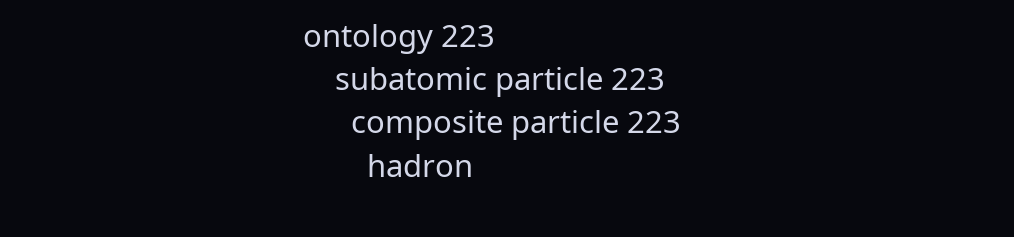ontology 223
    subatomic particle 223
      composite particle 223
        hadron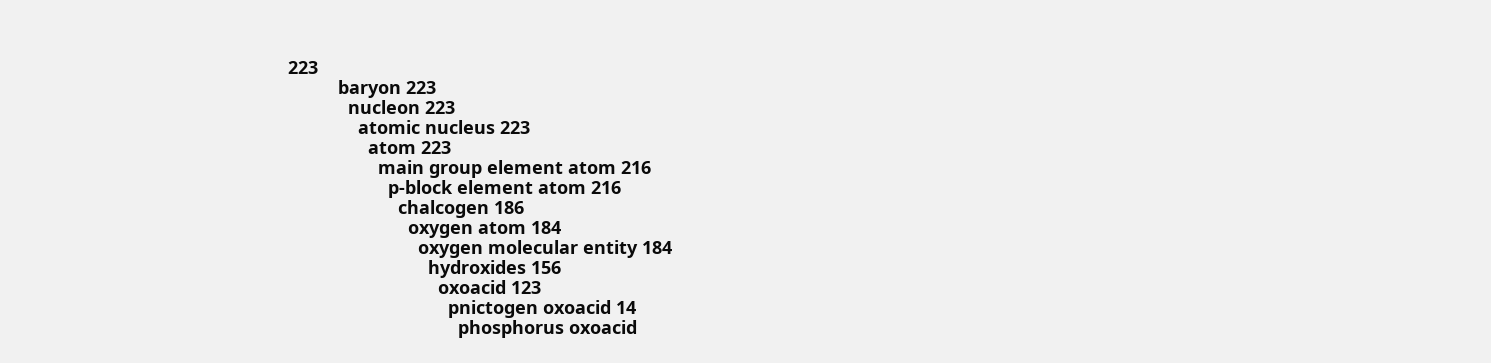223
          baryon 223
            nucleon 223
              atomic nucleus 223
                atom 223
                  main group element atom 216
                    p-block element atom 216
                      chalcogen 186
                        oxygen atom 184
                          oxygen molecular entity 184
                            hydroxides 156
                              oxoacid 123
                                pnictogen oxoacid 14
                                  phosphorus oxoacid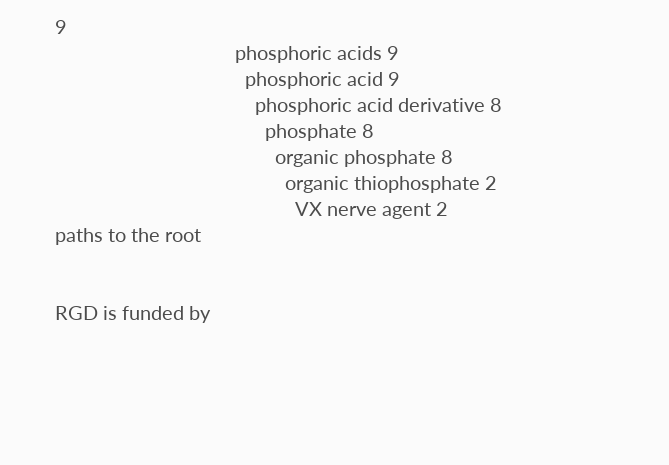9
                                    phosphoric acids 9
                                      phosphoric acid 9
                                        phosphoric acid derivative 8
                                          phosphate 8
                                            organic phosphate 8
                                              organic thiophosphate 2
                                                VX nerve agent 2
paths to the root


RGD is funded by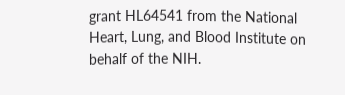grant HL64541 from the National Heart, Lung, and Blood Institute on behalf of the NIH.